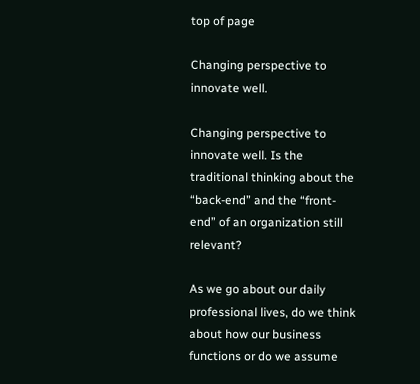top of page

Changing perspective to innovate well.

Changing perspective to innovate well. Is the traditional thinking about the “back-end” and the “front-end” of an organization still relevant?

As we go about our daily professional lives, do we think about how our business functions or do we assume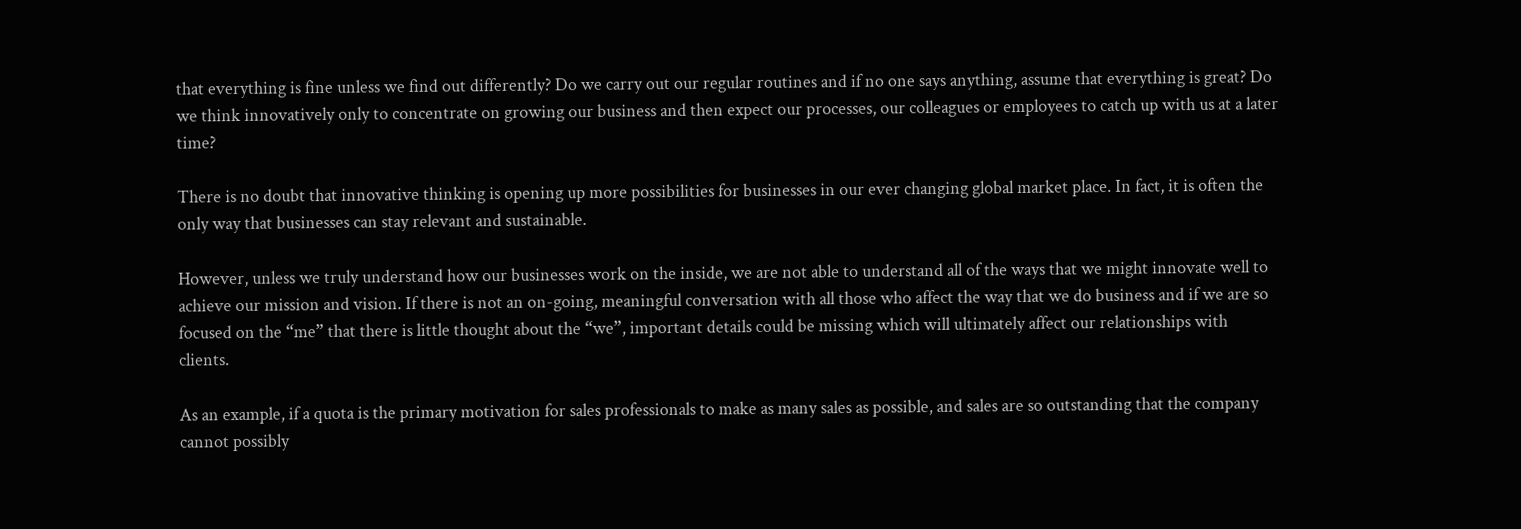that everything is fine unless we find out differently? Do we carry out our regular routines and if no one says anything, assume that everything is great? Do we think innovatively only to concentrate on growing our business and then expect our processes, our colleagues or employees to catch up with us at a later time?

There is no doubt that innovative thinking is opening up more possibilities for businesses in our ever changing global market place. In fact, it is often the only way that businesses can stay relevant and sustainable.

However, unless we truly understand how our businesses work on the inside, we are not able to understand all of the ways that we might innovate well to achieve our mission and vision. If there is not an on-going, meaningful conversation with all those who affect the way that we do business and if we are so focused on the “me” that there is little thought about the “we”, important details could be missing which will ultimately affect our relationships with clients.

As an example, if a quota is the primary motivation for sales professionals to make as many sales as possible, and sales are so outstanding that the company cannot possibly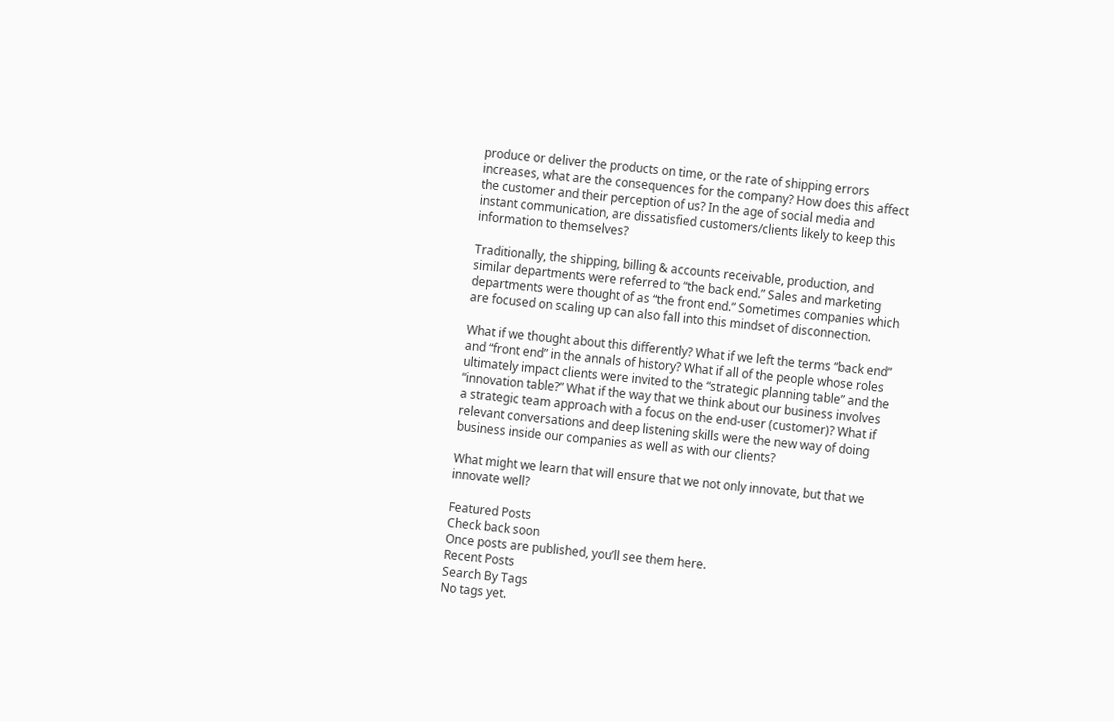produce or deliver the products on time, or the rate of shipping errors increases, what are the consequences for the company? How does this affect the customer and their perception of us? In the age of social media and instant communication, are dissatisfied customers/clients likely to keep this information to themselves?

Traditionally, the shipping, billing & accounts receivable, production, and similar departments were referred to “the back end.” Sales and marketing departments were thought of as “the front end.” Sometimes companies which are focused on scaling up can also fall into this mindset of disconnection.

What if we thought about this differently? What if we left the terms “back end” and “front end” in the annals of history? What if all of the people whose roles ultimately impact clients were invited to the “strategic planning table” and the “innovation table?” What if the way that we think about our business involves a strategic team approach with a focus on the end-user (customer)? What if relevant conversations and deep listening skills were the new way of doing business inside our companies as well as with our clients?

What might we learn that will ensure that we not only innovate, but that we innovate well?

Featured Posts
Check back soon
Once posts are published, you’ll see them here.
Recent Posts
Search By Tags
No tags yet.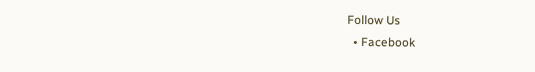Follow Us
  • Facebook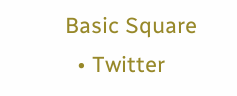Basic Square
  • Twitter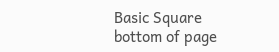Basic Square
bottom of page